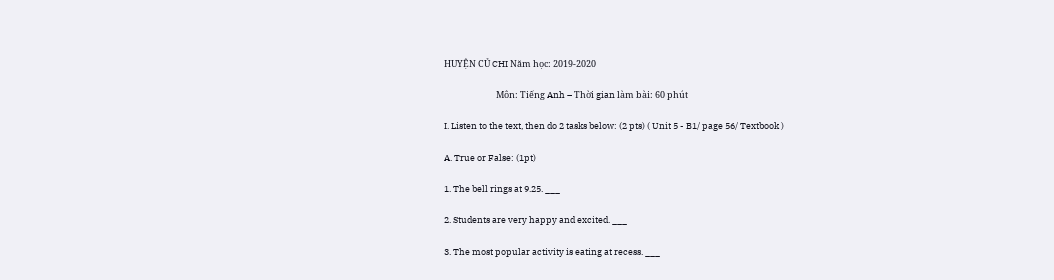HUYỆN CỦ CHI Năm học: 2019-2020

                          Môn: Tiếng Anh – Thời gian làm bài: 60 phút

I. Listen to the text, then do 2 tasks below: (2 pts) ( Unit 5 - B1/ page 56/ Textbook )

A. True or False: (1pt)

1. The bell rings at 9.25. ___

2. Students are very happy and excited. ___

3. The most popular activity is eating at recess. ___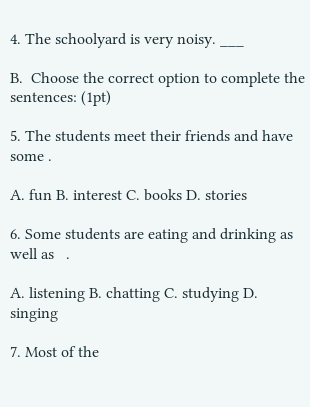4. The schoolyard is very noisy. ___

B.  Choose the correct option to complete the sentences: (1pt)

5. The students meet their friends and have some .

A. fun B. interest C. books D. stories

6. Some students are eating and drinking as well as   .

A. listening B. chatting C. studying D. singing

7. Most of the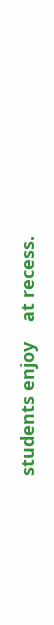students enjoy    at recess.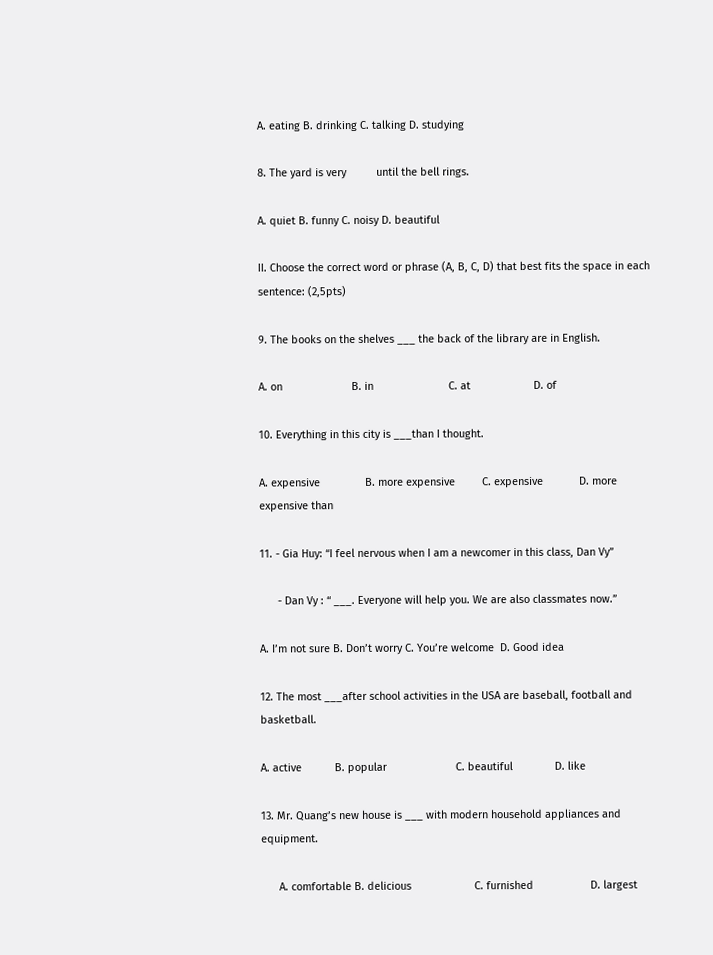A. eating B. drinking C. talking D. studying

8. The yard is very          until the bell rings.

A. quiet B. funny C. noisy D. beautiful

II. Choose the correct word or phrase (A, B, C, D) that best fits the space in each sentence: (2,5pts)

9. The books on the shelves ___ the back of the library are in English.

A. on                       B. in                         C. at                     D. of

10. Everything in this city is ___than I thought.

A. expensive               B. more expensive         C. expensive            D. more expensive than

11. - Gia Huy: “I feel nervous when I am a newcomer in this class, Dan Vy”

      - Dan Vy : “ ___. Everyone will help you. We are also classmates now.”

A. I’m not sure B. Don’t worry C. You’re welcome  D. Good idea

12. The most ___after school activities in the USA are baseball, football and basketball.

A. active           B. popular                       C. beautiful              D. like

13. Mr. Quang’s new house is ___ with modern household appliances and equipment.

      A. comfortable B. delicious                     C. furnished                   D. largest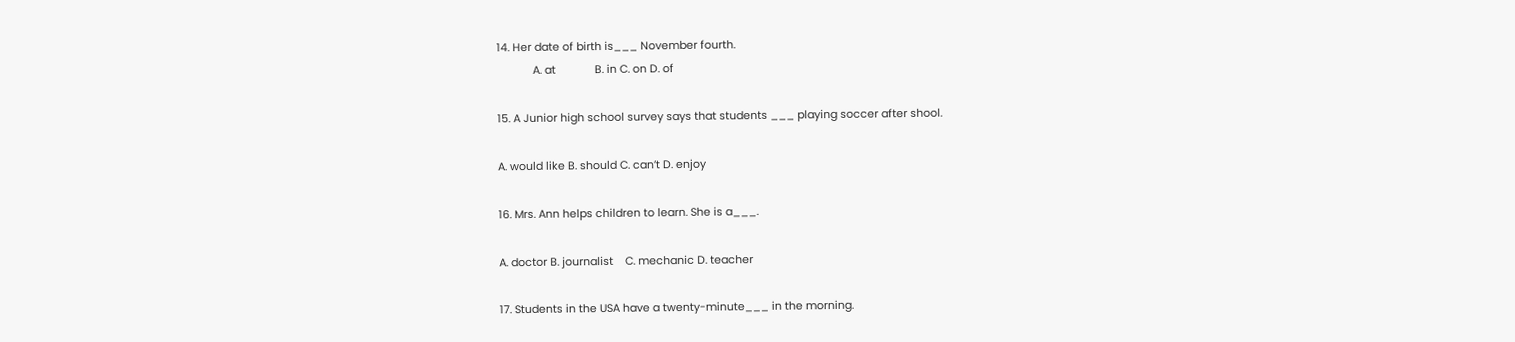14. Her date of birth is___ November fourth.
            A. at             B. in C. on D. of

15. A Junior high school survey says that students ___ playing soccer after shool.

A. would like B. should C. can’t D. enjoy

16. Mrs. Ann helps children to learn. She is a___.

A. doctor B. journalist    C. mechanic D. teacher

17. Students in the USA have a twenty-minute___ in the morning.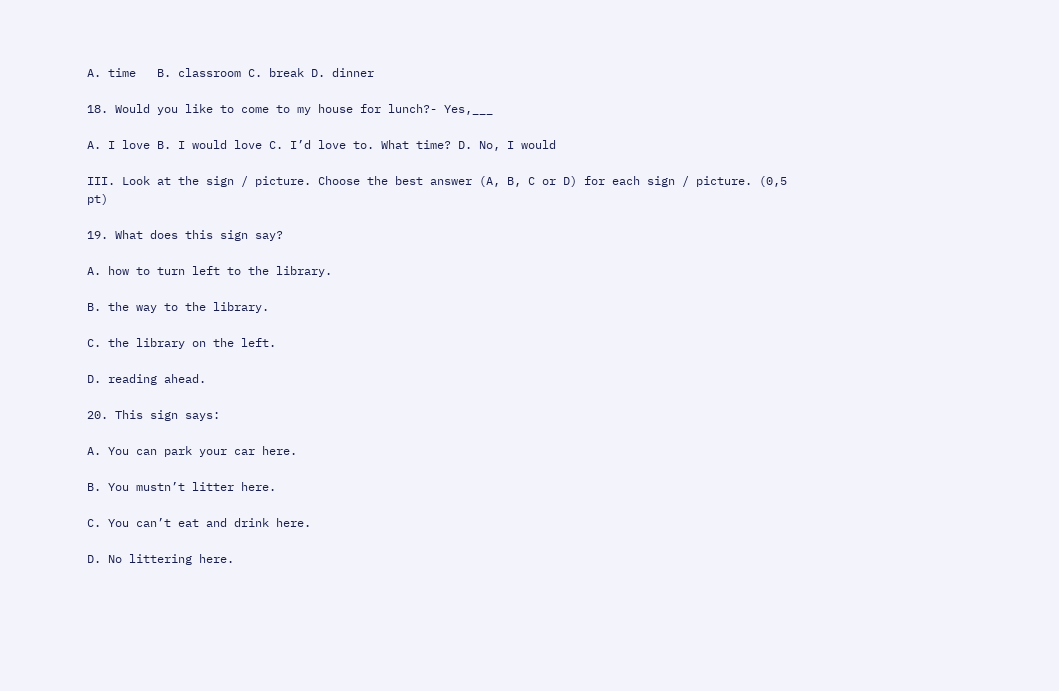A. time   B. classroom C. break D. dinner

18. Would you like to come to my house for lunch?- Yes,___

A. I love B. I would love C. I’d love to. What time? D. No, I would

III. Look at the sign / picture. Choose the best answer (A, B, C or D) for each sign / picture. (0,5 pt)

19. What does this sign say?

A. how to turn left to the library.

B. the way to the library.

C. the library on the left.

D. reading ahead.

20. This sign says:

A. You can park your car here.

B. You mustn’t litter here.

C. You can’t eat and drink here.

D. No littering here.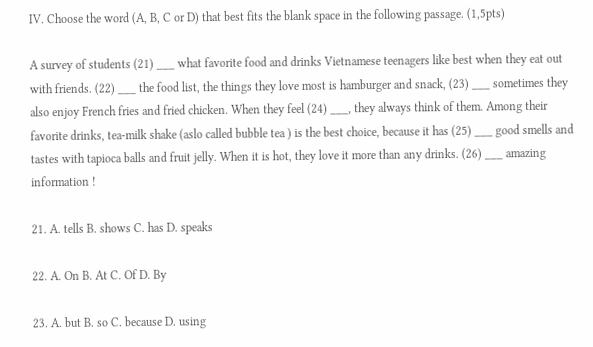IV. Choose the word (A, B, C or D) that best fits the blank space in the following passage. (1,5pts)

A survey of students (21) ___ what favorite food and drinks Vietnamese teenagers like best when they eat out with friends. (22) ___ the food list, the things they love most is hamburger and snack, (23) ___ sometimes they also enjoy French fries and fried chicken. When they feel (24) ___, they always think of them. Among their favorite drinks, tea-milk shake (aslo called bubble tea ) is the best choice, because it has (25) ___ good smells and tastes with tapioca balls and fruit jelly. When it is hot, they love it more than any drinks. (26) ___ amazing information !

21. A. tells B. shows C. has D. speaks

22. A. On B. At C. Of D. By

23. A. but B. so C. because D. using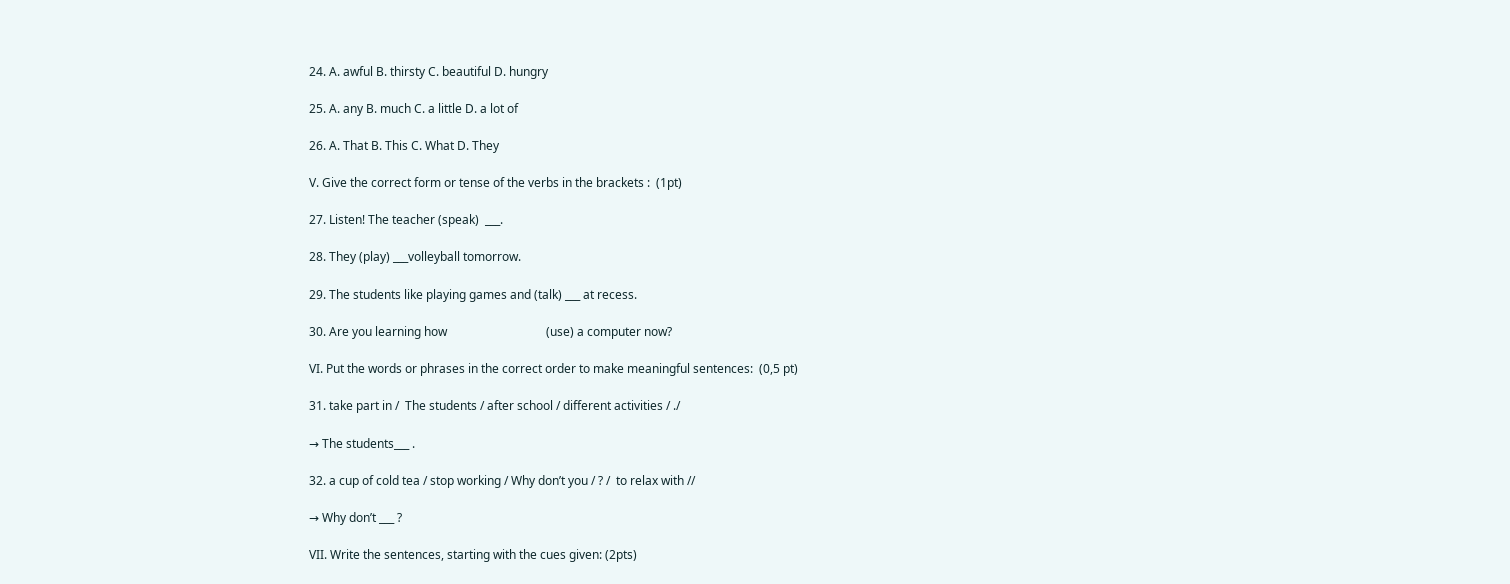24. A. awful B. thirsty C. beautiful D. hungry

25. A. any B. much C. a little D. a lot of

26. A. That B. This C. What D. They

V. Give the correct form or tense of the verbs in the brackets :  (1pt)

27. Listen! The teacher (speak)  ___.

28. They (play) ___volleyball tomorrow.

29. The students like playing games and (talk) ___ at recess.

30. Are you learning how                                 (use) a computer now?

VI. Put the words or phrases in the correct order to make meaningful sentences:  (0,5 pt)

31. take part in /  The students / after school / different activities / ./

→ The students___ .

32. a cup of cold tea / stop working / Why don’t you / ? /  to relax with //

→ Why don’t ___ ?

VII. Write the sentences, starting with the cues given: (2pts)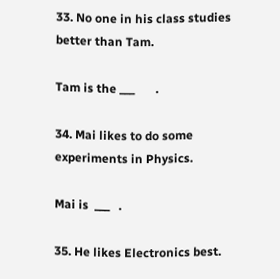33. No one in his class studies better than Tam.

Tam is the ___       .

34. Mai likes to do some experiments in Physics.

Mai is  ___   .

35. He likes Electronics best.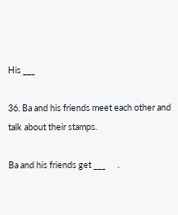His ___

36. Ba and his friends meet each other and talk about their stamps.

Ba and his friends get ___      .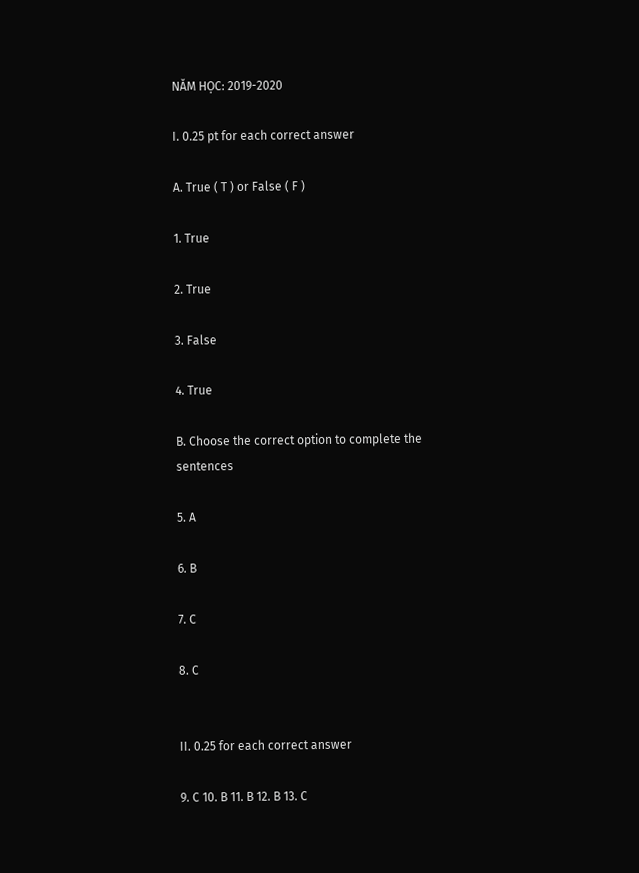NĂM HỌC: 2019-2020

I. 0.25 pt for each correct answer

A. True ( T ) or False ( F )

1. True

2. True

3. False

4. True

B. Choose the correct option to complete the sentences

5. A

6. B

7. C

8. C


II. 0.25 for each correct answer

9. C 10. B 11. B 12. B 13. C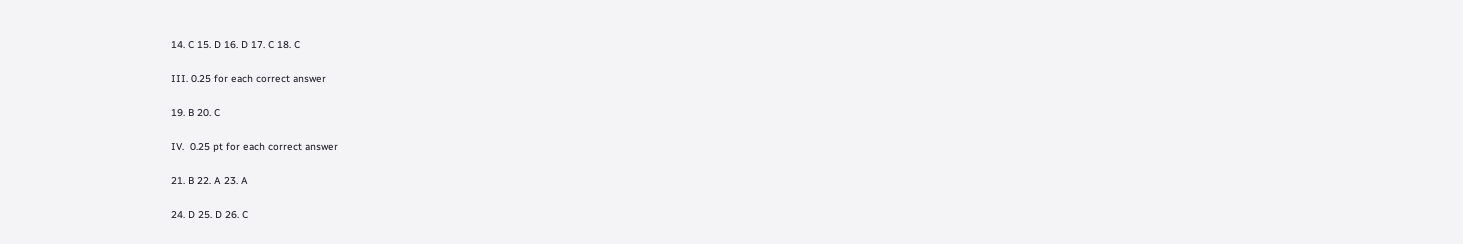14. C 15. D 16. D 17. C 18. C

III. 0.25 for each correct answer

19. B 20. C

IV.  0.25 pt for each correct answer

21. B 22. A 23. A

24. D 25. D 26. C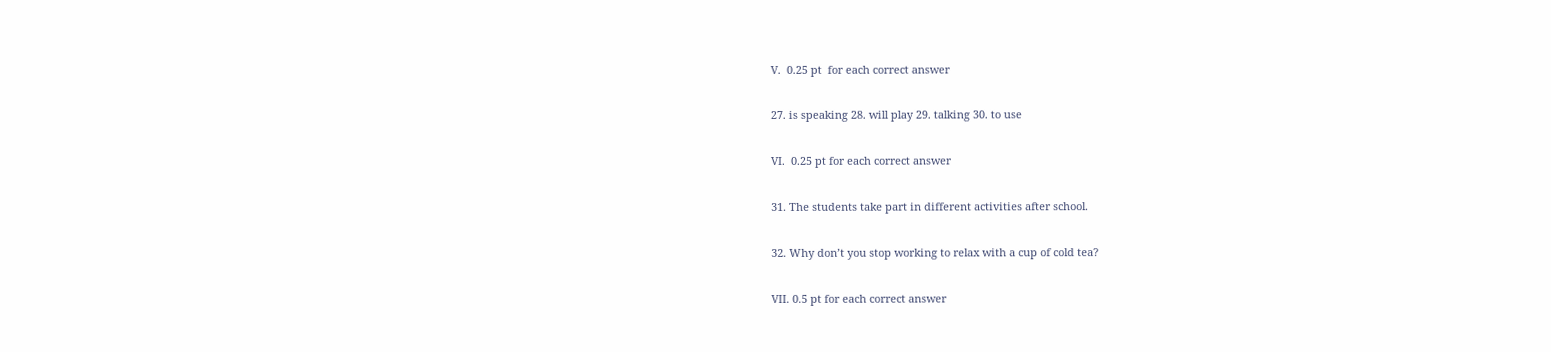V.  0.25 pt  for each correct answer

27. is speaking 28. will play 29. talking 30. to use

VI.  0.25 pt for each correct answer

31. The students take part in different activities after school.

32. Why don’t you stop working to relax with a cup of cold tea?

VII. 0.5 pt for each correct answer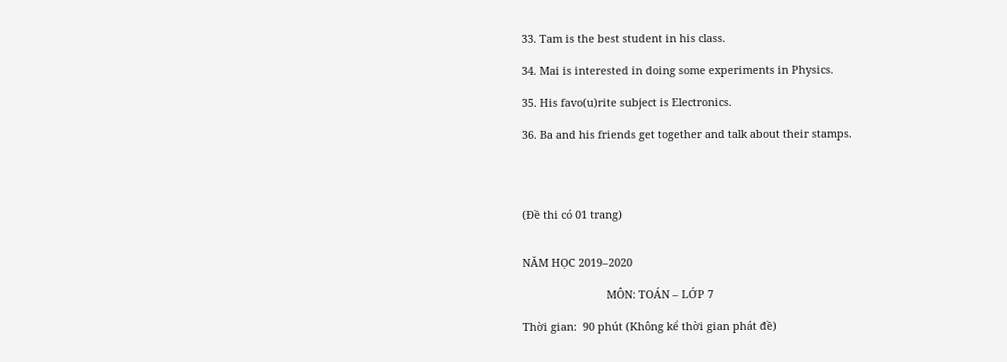33. Tam is the best student in his class.

34. Mai is interested in doing some experiments in Physics.

35. His favo(u)rite subject is Electronics.

36. Ba and his friends get together and talk about their stamps.




(Đề thi có 01 trang)


NĂM HỌC 2019–2020

                            MÔN: TOÁN – LỚP 7

Thời gian:  90 phút (Không kể thời gian phát đề)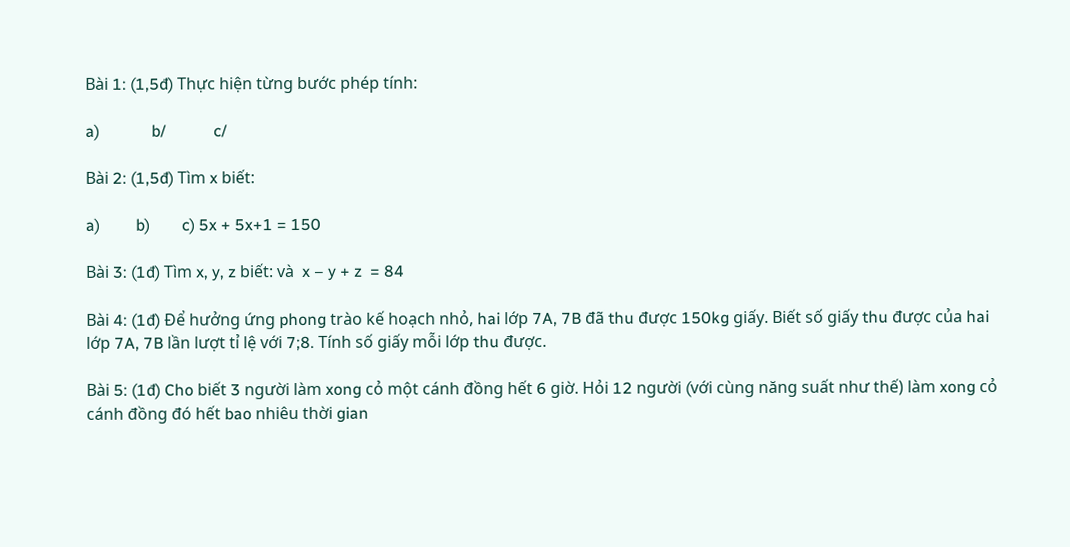Bài 1: (1,5đ) Thực hiện từng bước phép tính:

a)             b/            c/

Bài 2: (1,5đ) Tìm x biết:

a)         b)        c) 5x + 5x+1 = 150

Bài 3: (1đ) Tìm x, y, z biết: và  x – y + z  = 84

Bài 4: (1đ) Để hưởng ứng phong trào kế hoạch nhỏ, hai lớp 7A, 7B đã thu được 150kg giấy. Biết số giấy thu được của hai lớp 7A, 7B lần lượt tỉ lệ với 7;8. Tính số giấy mỗi lớp thu được.

Bài 5: (1đ) Cho biết 3 người làm xong cỏ một cánh đồng hết 6 giờ. Hỏi 12 người (với cùng năng suất như thế) làm xong cỏ cánh đồng đó hết bao nhiêu thời gian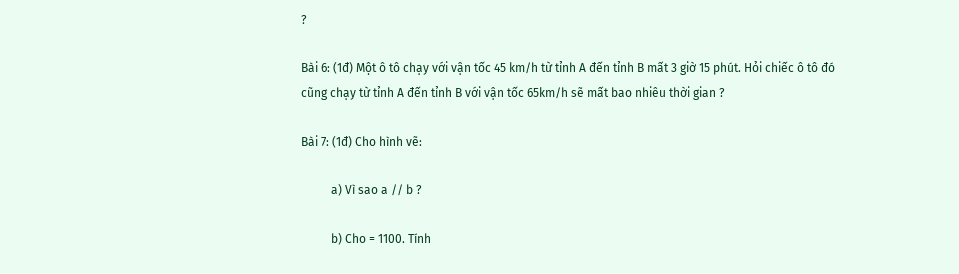?

Bài 6: (1đ) Một ô tô chạy với vận tốc 45 km/h từ tỉnh A đến tỉnh B mất 3 giờ 15 phút. Hỏi chiếc ô tô đó cũng chạy từ tỉnh A đến tỉnh B với vận tốc 65km/h sẽ mất bao nhiêu thời gian ?

Bài 7: (1đ) Cho hình vẽ:

          a) Vì sao a // b ?

          b) Cho = 1100. Tính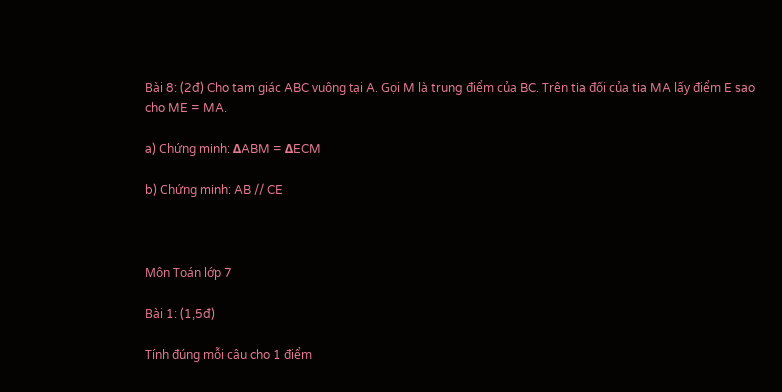Bài 8: (2đ) Cho tam giác ABC vuông tại A. Gọi M là trung điểm của BC. Trên tia đối của tia MA lấy điểm E sao cho ME = MA.

a) Chứng minh: ΔABM = ΔECM

b) Chứng minh: AB // CE



Môn Toán lớp 7

Bài 1: (1,5đ)

Tính đúng mỗi câu cho 1 điểm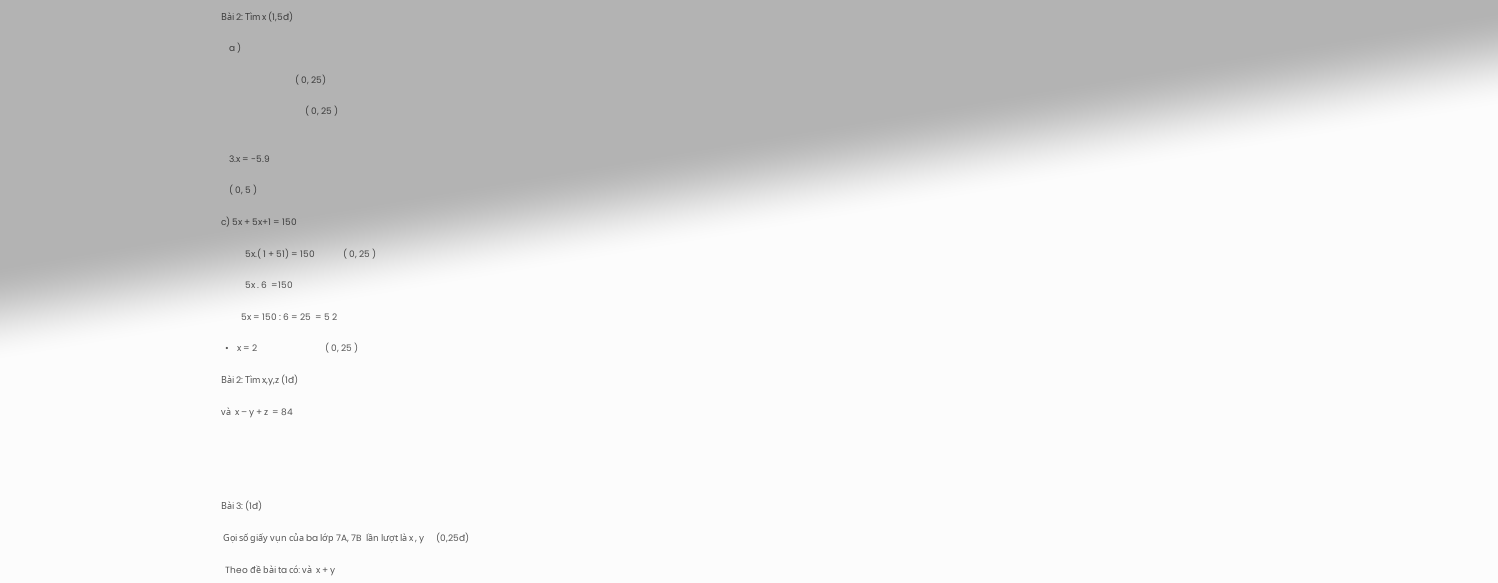Bài 2: Tìm x (1,5đ)

    a )

                                     ( 0, 25)

                                          ( 0, 25 )


    3.x = -5.9

    ( 0, 5 )

c) 5x + 5x+1 = 150

            5x.( 1 + 51) = 150              ( 0, 25 )

            5x . 6  =150

          5x = 150 : 6 = 25  = 5 2

  •    x = 2                                  ( 0, 25 )

Bài 2: Tìm x,y,z (1đ)

và  x – y + z  = 84





Bài 3: (1đ)

 Gọi số giấy vụn của ba lớp 7A, 7B  lần lượt là x , y      (0,25đ)

  Theo đề bài ta có: và  x + y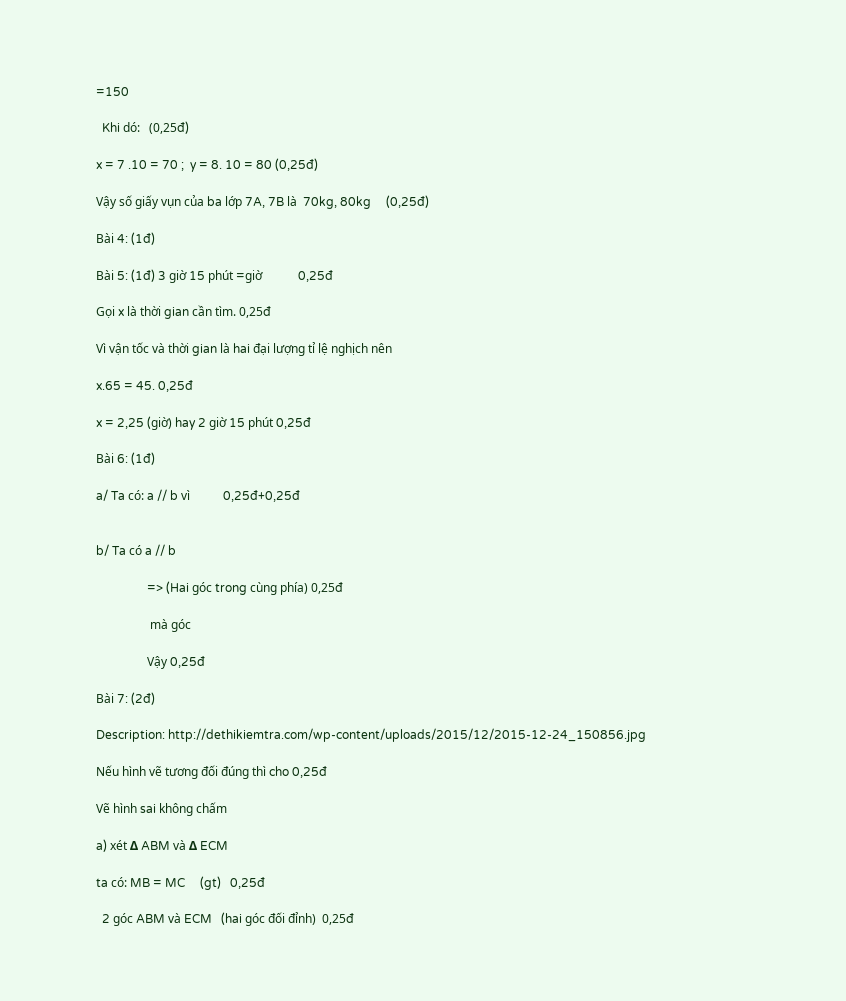=150

  Khi dó:   (0,25đ)

x = 7 .10 = 70 ;  y = 8. 10 = 80 (0,25đ)

Vậy số giấy vụn của ba lớp 7A, 7B là  70kg, 80kg     (0,25đ)

Bài 4: (1đ)

Bài 5: (1đ) 3 giờ 15 phút =giờ            0,25đ

Gọi x là thời gian cần tìm. 0,25đ

Vì vận tốc và thời gian là hai đại lượng tỉ lệ nghịch nên

x.65 = 45. 0,25đ

x = 2,25 (giờ) hay 2 giờ 15 phút 0,25đ

Bài 6: (1đ)

a/ Ta có: a // b vì           0,25đ+0,25đ


b/ Ta có a // b

                 => (Hai góc trong cùng phía) 0,25đ

                  mà góc

                 Vậy 0,25đ

Bài 7: (2đ)

Description: http://dethikiemtra.com/wp-content/uploads/2015/12/2015-12-24_150856.jpg

Nếu hình vẽ tương đối đúng thì cho 0,25đ

Vẽ hình sai không chấm

a) xét Δ ABM và Δ ECM

ta có: MB = MC     (gt)   0,25đ

  2 góc ABM và ECM   (hai góc đối đỉnh)  0,25đ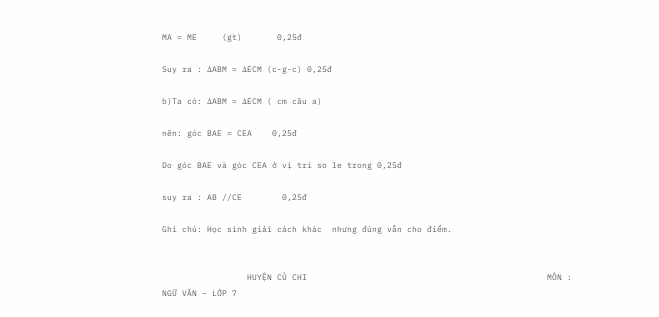MA = ME     (gt)       0,25đ

Suy ra : ΔABM = ΔECM (c-g-c) 0,25đ

b)Ta có: ΔABM = ΔECM ( cm câu a)

nên: góc BAE = CEA    0,25đ

Do góc BAE và góc CEA ở vị trí so le trong 0,25đ

suy ra : AB //CE        0,25đ

Ghi chú: Học sinh giải cách khác  nhưng đúng vẫn cho điểm.


                 HUYỆN CỦ CHI                                                MÔN : NGỮ VĂN – LỚP 7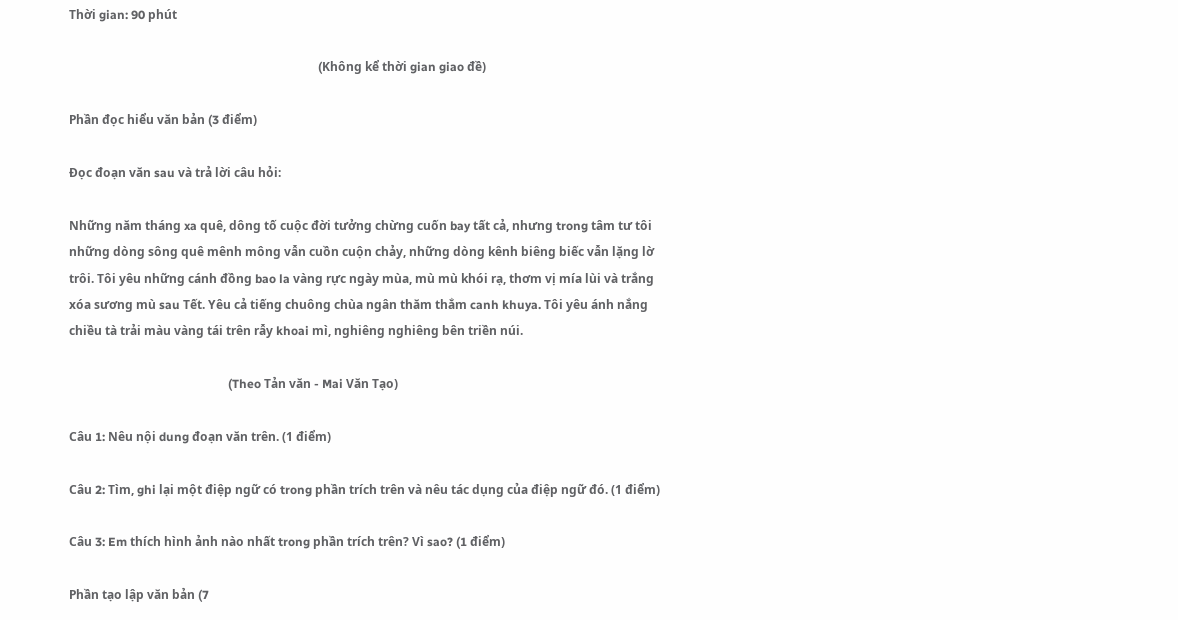Thời gian: 90 phút

                                                                                   (Không kể thời gian giao đề)

Phần đọc hiểu văn bản (3 điểm)

Đọc đoạn văn sau và trả lời câu hỏi:

Những năm tháng xa quê, dông tố cuộc đời tưởng chừng cuốn bay tất cả, nhưng trong tâm tư tôi những dòng sông quê mênh mông vẫn cuồn cuộn chảy, những dòng kênh biêng biếc vẫn lặng lờ trôi. Tôi yêu những cánh đồng bao la vàng rực ngày mùa, mù mù khói rạ, thơm vị mía lùi và trắng xóa sương mù sau Tết. Yêu cả tiếng chuông chùa ngân thăm thẳm canh khuya. Tôi yêu ánh nắng chiều tà trải màu vàng tái trên rẫy khoai mì, nghiêng nghiêng bên triền núi.

                                                     (Theo Tản văn - Mai Văn Tạo)

Câu 1: Nêu nội dung đoạn văn trên. (1 điểm)

Câu 2: Tìm, ghi lại một điệp ngữ có trong phần trích trên và nêu tác dụng của điệp ngữ đó. (1 điểm)

Câu 3: Em thích hình ảnh nào nhất trong phần trích trên? Vì sao? (1 điểm)

Phần tạo lập văn bản (7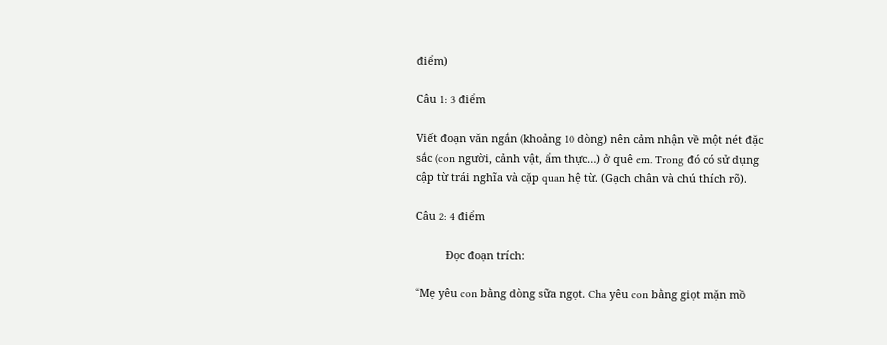điểm)

Câu 1: 3 điểm

Viết đoạn văn ngắn (khoảng 10 dòng) nên cảm nhận về một nét đặc sắc (con người, cảnh vật, ẩm thực…) ở quê em. Trong đó có sử dụng cập từ trái nghĩa và cặp quan hệ từ. (Gạch chân và chú thích rõ).

Câu 2: 4 điểm

          Đọc đoạn trích:

“Mẹ yêu con bằng dòng sữa ngọt. Cha yêu con bằng giọt mặn mồ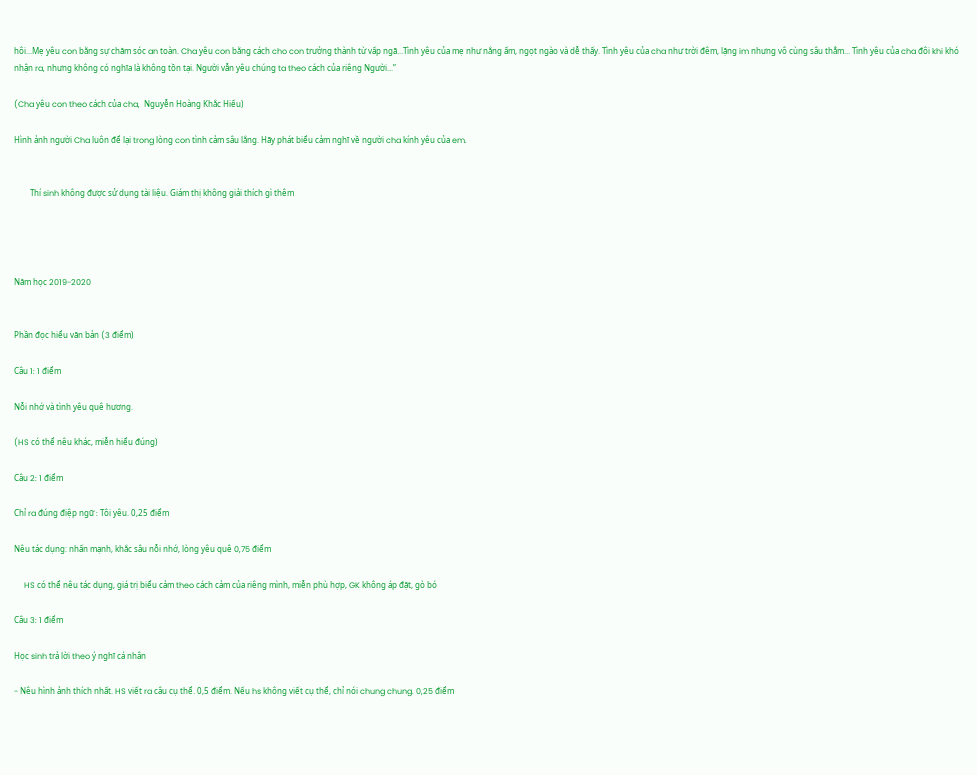hôi...Mẹ yêu con bằng sự chăm sóc an toàn. Cha yêu con bằng cách cho con trưởng thành từ vấp ngã...Tình yêu của mẹ như nắng ấm, ngọt ngào và dễ thấy. Tình yêu của cha như trời đêm, lặng im nhưng vô cùng sâu thẳm... Tình yêu của cha đôi khi khó nhận ra, nhưng không có nghĩa là không tồn tại. Người vẫn yêu chúng ta theo cách của riêng Người...”

(Cha yêu con theo cách của cha,  Nguyễn Hoàng Khắc Hiếu)

Hình ảnh người Cha luôn để lại trong lòng con tình cảm sâu lắng. Hãy phát biểu cảm nghĩ về người cha kính yêu của em.


        Thí sinh không được sử dụng tài liệu. Giám thị không giải thích gì thêm




Năm học 2019-2020


Phần đọc hiểu văn bản (3 điểm)

Câu 1: 1 điểm

Nỗi nhớ và tình yêu quê hương.

(HS có thể nêu khác, miễn hiểu đúng)

Câu 2: 1 điểm

Chỉ ra đúng điệp ngữ : Tôi yêu. 0,25 điểm

Nêu tác dụng: nhấn mạnh, khắc sâu nỗi nhớ, lòng yêu quê 0,75 điểm

     HS có thể nêu tác dụng, giá trị biểu cảm theo cách cảm của riêng mình, miễn phù hợp, GK không áp đặt, gò bó

Câu 3: 1 điểm

Học sinh trả lời theo ý nghĩ cá nhân

- Nêu hình ảnh thích nhất. HS viết ra câu cụ thể. 0,5 điểm. Nếu hs không viết cụ thể, chỉ nói chung chung. 0,25 điểm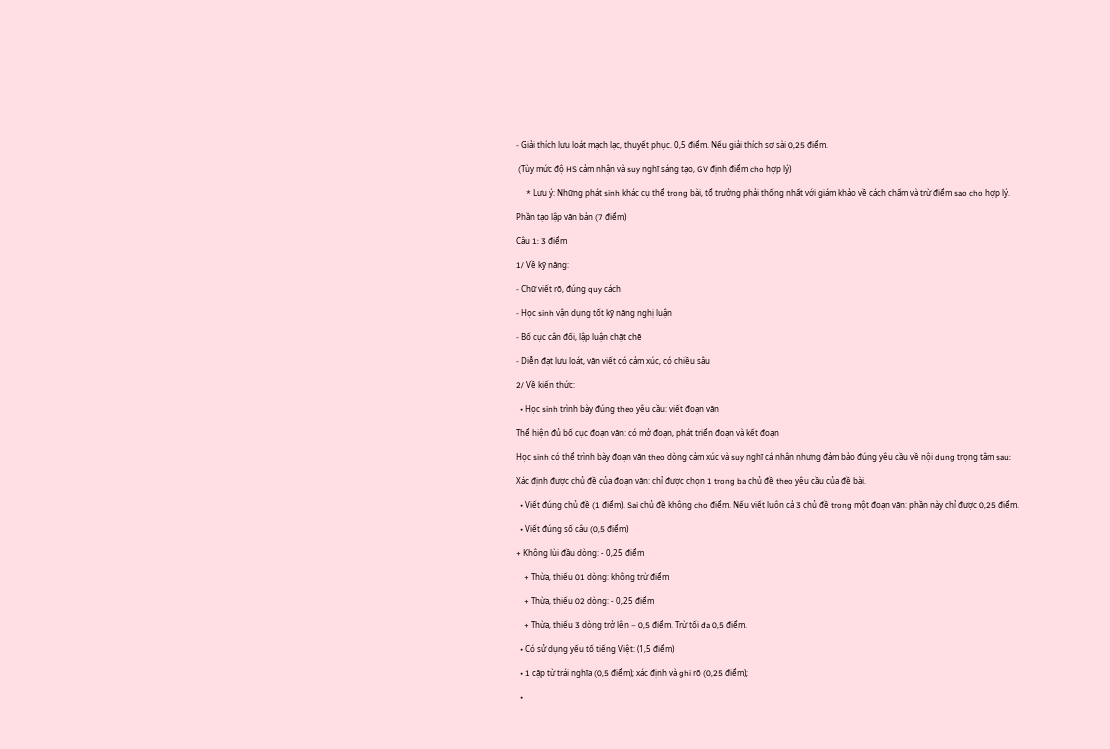- Giải thích lưu loát mạch lạc, thuyết phục. 0,5 điểm. Nếu giải thích sơ sài 0,25 điểm.

 (Tùy mức độ HS cảm nhận và suy nghĩ sáng tạo, GV định điểm cho hợp lý)

     * Lưu ý: Những phát sinh khác cụ thể trong bài, tổ trưởng phải thống nhất với giám khảo về cách chấm và trừ điểm sao cho hợp lý.

Phần tạo lập văn bản (7 điểm)

Câu 1: 3 điểm

1/ Về kỹ năng:

- Chữ viết rõ, đúng quy cách

- Học sinh vận dụng tốt kỹ năng nghị luận

- Bố cục cân đối, lập luận chặt chẽ

- Diễn đạt lưu loát, văn viết có cảm xúc, có chiều sâu

2/ Về kiến thức:

  • Học sinh trình bày đúng theo yêu cầu: viết đoạn văn

Thể hiện đủ bố cục đoạn văn: có mở đoạn, phát triển đoạn và kết đoạn

Học sinh có thể trình bày đoạn văn theo dòng cảm xúc và suy nghĩ cá nhân nhưng đảm bảo đúng yêu cầu về nội dung trọng tâm sau:

Xác định được chủ đề của đoạn văn: chỉ được chọn 1 trong ba chủ đề theo yêu cầu của đề bài.

  • Viết đúng chủ đề (1 điểm). Sai chủ đề không cho điểm. Nếu viết luôn cả 3 chủ đề trong một đoạn văn: phần này chỉ được 0,25 điểm.

  • Viết đúng số câu (0,5 điểm)

+ Không lùi đầu dòng: - 0,25 điểm

    + Thừa, thiếu 01 dòng: không trừ điểm

    + Thừa, thiếu 02 dòng: - 0,25 điểm

    + Thừa, thiếu 3 dòng trở lên – 0,5 điểm. Trừ tối đa 0,5 điểm.

  • Có sử dụng yếu tố tiếng Việt: (1,5 điểm)

  • 1 cặp từ trái nghĩa (0,5 điểm); xác định và ghi rõ (0,25 điểm);

  •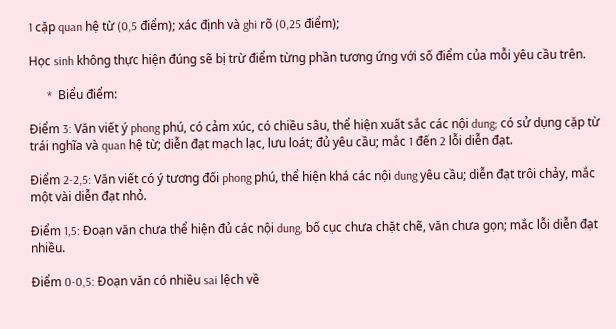1 cặp quan hệ từ (0,5 điểm); xác định và ghi rõ (0,25 điểm);

Học sinh không thực hiện đúng sẽ bị trừ điểm từng phần tương ứng với số điểm của mỗi yêu cầu trên.

      *  Biểu điểm:

Điểm 3: Văn viết ý phong phú, có cảm xúc, có chiều sâu, thể hiện xuất sắc các nội dung; có sử dụng cặp từ trái nghĩa và quan hệ từ; diễn đạt mạch lạc, lưu loát; đủ yêu cầu; mắc 1 đến 2 lỗi diễn đạt.

Điểm 2-2,5: Văn viết có ý tương đối phong phú, thể hiện khá các nội dung yêu cầu; diễn đạt trôi chảy, mắc một vài diễn đạt nhỏ.

Điểm 1,5: Đoạn văn chưa thể hiện đủ các nội dung, bố cục chưa chặt chẽ, văn chưa gọn; mắc lỗi diễn đạt nhiều.

Điểm 0-0,5: Đoạn văn có nhiều sai lệch về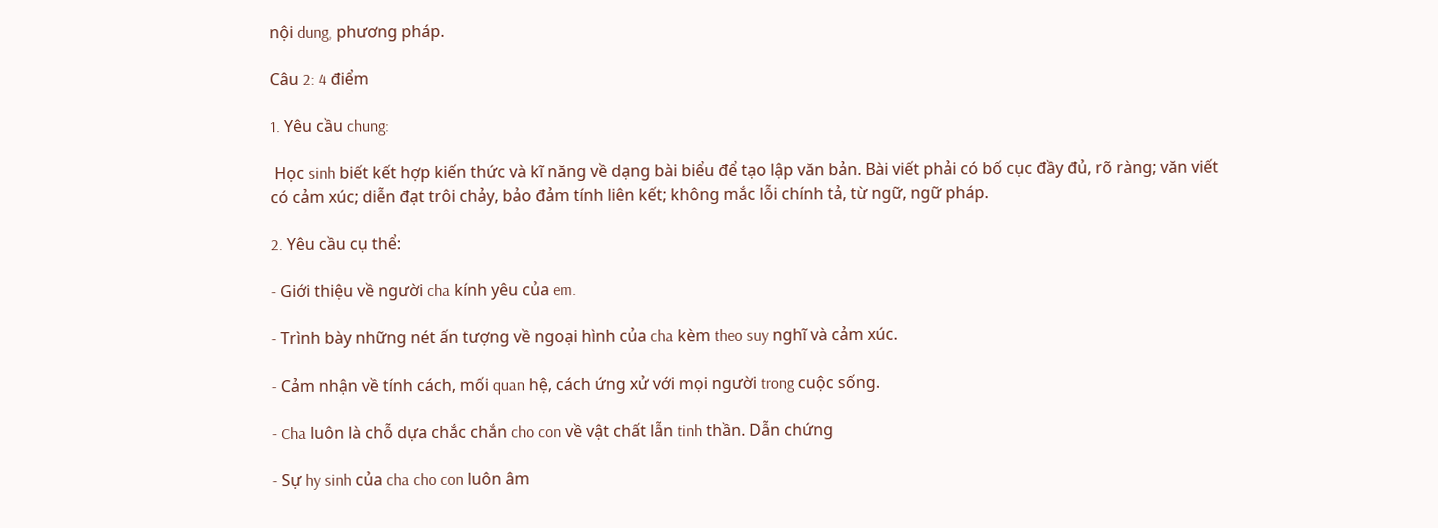nội dung, phương pháp.

Câu 2: 4 điểm

1. Yêu cầu chung:

 Học sinh biết kết hợp kiến thức và kĩ năng về dạng bài biểu để tạo lập văn bản. Bài viết phải có bố cục đầy đủ, rõ ràng; văn viết có cảm xúc; diễn đạt trôi chảy, bảo đảm tính liên kết; không mắc lỗi chính tả, từ ngữ, ngữ pháp.

2. Yêu cầu cụ thể:

- Giới thiệu về người cha kính yêu của em.

- Trình bày những nét ấn tượng về ngoại hình của cha kèm theo suy nghĩ và cảm xúc.

- Cảm nhận về tính cách, mối quan hệ, cách ứng xử với mọi người trong cuộc sống.

- Cha luôn là chỗ dựa chắc chắn cho con về vật chất lẫn tinh thần. Dẫn chứng

- Sự hy sinh của cha cho con luôn âm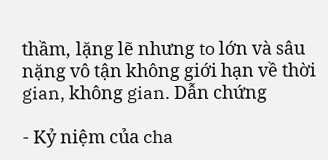thầm, lặng lẽ nhưng to lớn và sâu nặng vô tận không giới hạn về thời gian, không gian. Dẫn chứng

- Kỷ niệm của cha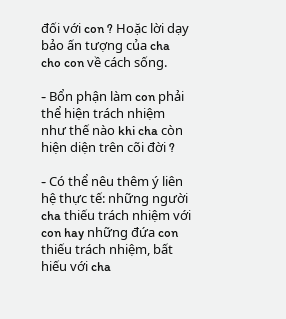đối với con ? Hoặc lời dạy bảo ấn tượng của cha cho con về cách sống.

- Bổn phận làm con phải thể hiện trách nhiệm như thế nào khi cha còn hiện diện trên cõi đời ?

- Có thể nêu thêm ý liên hệ thực tế: những người cha thiếu trách nhiệm với con hay những đứa con thiếu trách nhiệm, bất hiếu với cha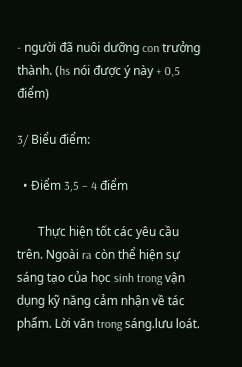- người đã nuôi dưỡng con trưởng thành. (hs nói được ý này + 0,5 điểm)

3/ Biểu điểm:

  • Điểm 3,5 – 4 điểm

       Thực hiện tốt các yêu cầu trên. Ngoài ra còn thể hiện sự sáng tạo của học sinh trong vận dụng kỹ năng cảm nhận về tác phẩm. Lời văn trong sáng.lưu loát.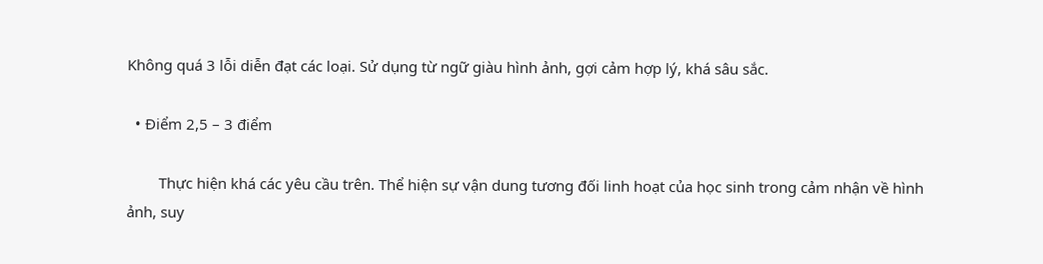Không quá 3 lỗi diễn đạt các loại. Sử dụng từ ngữ giàu hình ảnh, gợi cảm hợp lý, khá sâu sắc.

  • Điểm 2,5 – 3 điểm

        Thực hiện khá các yêu cầu trên. Thể hiện sự vận dung tương đối linh hoạt của học sinh trong cảm nhận về hình ảnh, suy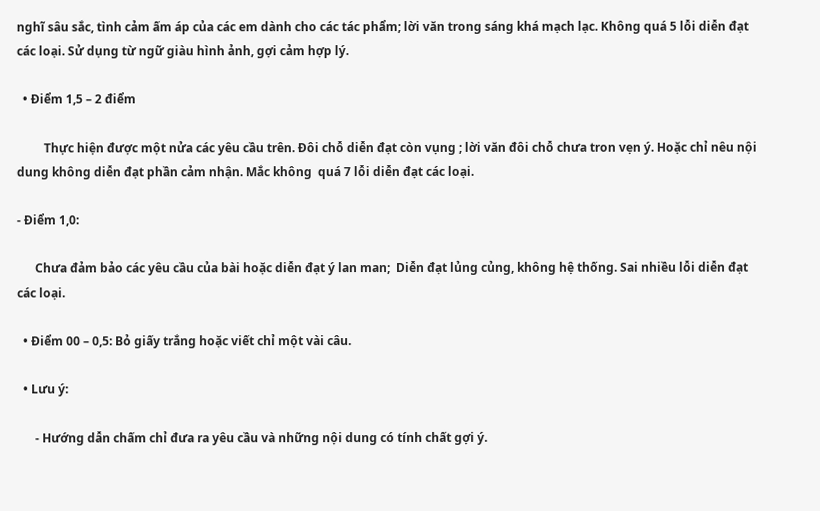nghĩ sâu sắc, tình cảm ấm áp của các em dành cho các tác phẩm; lời văn trong sáng khá mạch lạc. Không quá 5 lỗi diễn đạt các loại. Sử dụng từ ngữ giàu hình ảnh, gợi cảm hợp lý.

  • Điểm 1,5 – 2 điểm

         Thực hiện được một nửa các yêu cầu trên. Đôi chỗ diễn đạt còn vụng ; lời văn đôi chỗ chưa tron vẹn ý. Hoặc chỉ nêu nội dung không diễn đạt phần cảm nhận. Mắc không  quá 7 lỗi diễn đạt các loại.

- Điểm 1,0:

      Chưa đảm bảo các yêu cầu của bài hoặc diễn đạt ý lan man;  Diễn đạt lủng củng, không hệ thống. Sai nhiều lỗi diễn đạt các loại.

  • Điểm 00 – 0,5: Bỏ giấy trắng hoặc viết chỉ một vài câu.

  • Lưu ý:

      - Hướng dẫn chấm chỉ đưa ra yêu cầu và những nội dung có tính chất gợi ý.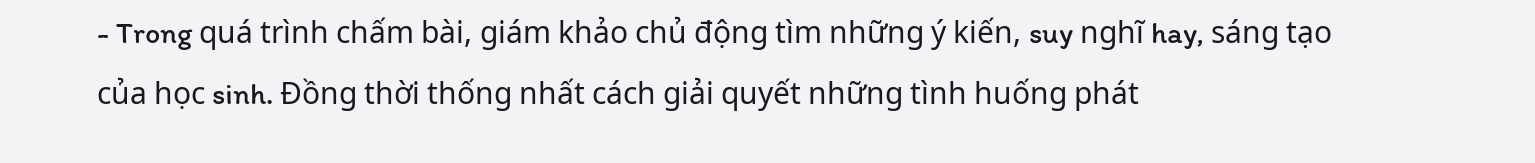- Trong quá trình chấm bài, giám khảo chủ động tìm những ý kiến, suy nghĩ hay, sáng tạo của học sinh. Đồng thời thống nhất cách giải quyết những tình huống phát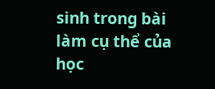sinh trong bài làm cụ thể của học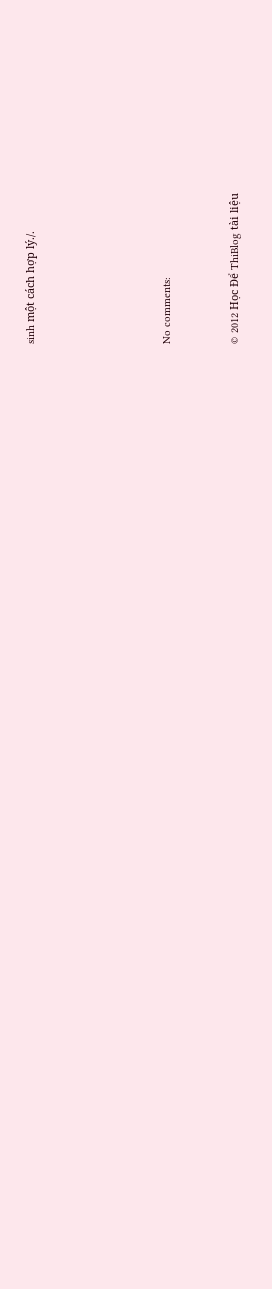sinh một cách hợp lý./.





No comments:


© 2012 Học Để ThiBlog tài liệu